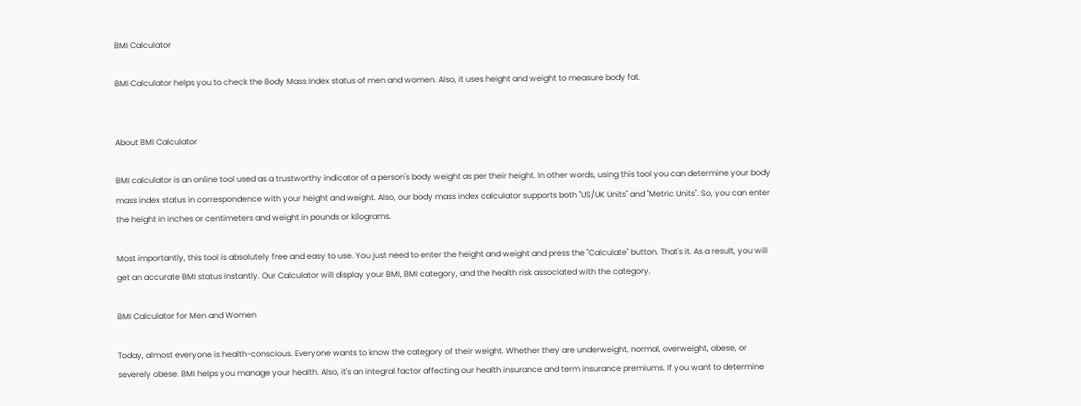BMI Calculator

BMI Calculator helps you to check the Body Mass Index status of men and women. Also, it uses height and weight to measure body fat.


About BMI Calculator

BMI calculator is an online tool used as a trustworthy indicator of a person's body weight as per their height. In other words, using this tool you can determine your body mass index status in correspondence with your height and weight. Also, our body mass index calculator supports both "US/UK Units" and "Metric Units". So, you can enter the height in inches or centimeters and weight in pounds or kilograms.

Most importantly, this tool is absolutely free and easy to use. You just need to enter the height and weight and press the "Calculate" button. That's it. As a result, you will get an accurate BMI status instantly. Our Calculator will display your BMI, BMI category, and the health risk associated with the category.

BMI Calculator for Men and Women

Today, almost everyone is health-conscious. Everyone wants to know the category of their weight. Whether they are underweight, normal, overweight, obese, or severely obese. BMI helps you manage your health. Also, it's an integral factor affecting our health insurance and term insurance premiums. If you want to determine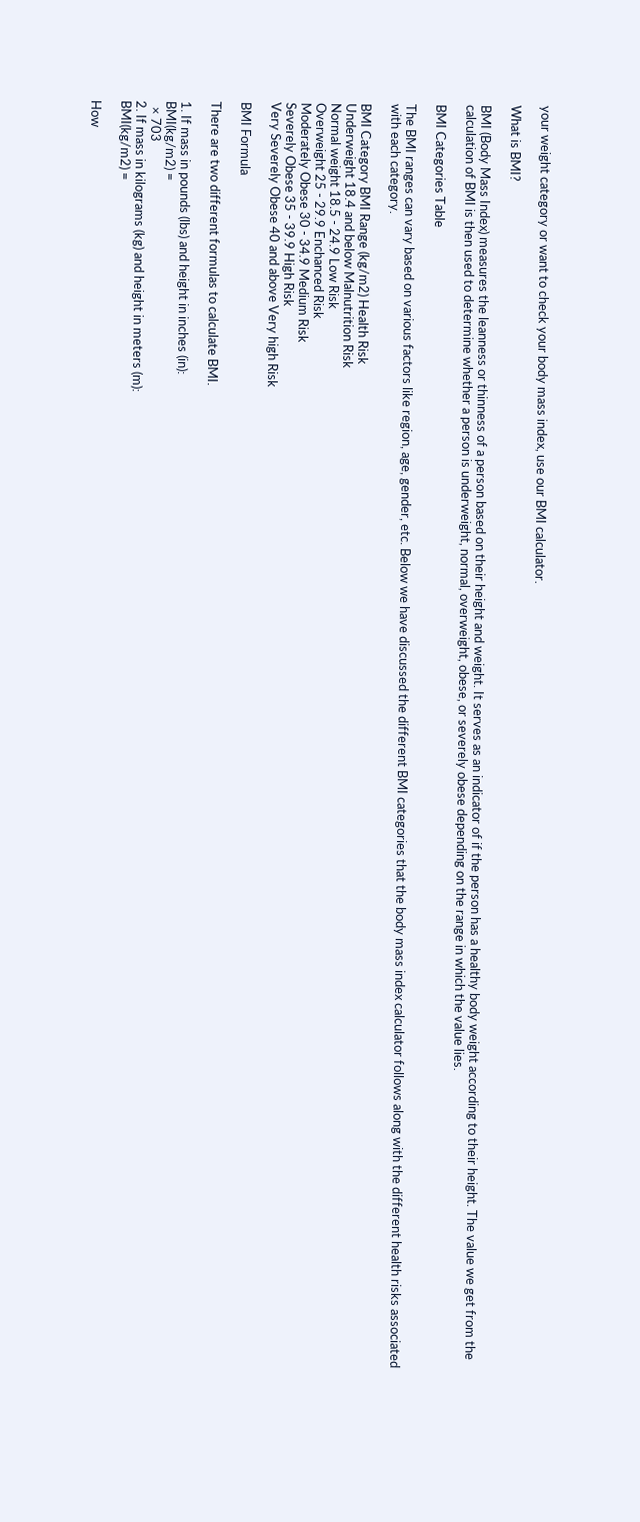your weight category or want to check your body mass index, use our BMI calculator.

What is BMI?

BMI (Body Mass Index) measures the leanness or thinness of a person based on their height and weight. It serves as an indicator of if the person has a healthy body weight according to their height. The value we get from the calculation of BMI is then used to determine whether a person is underweight, normal, overweight, obese, or severely obese depending on the range in which the value lies.

BMI Categories Table

The BMI ranges can vary based on various factors like region, age, gender, etc. Below we have discussed the different BMI categories that the body mass index calculator follows along with the different health risks associated with each category.

BMI Category BMI Range (kg/m2) Health Risk
Underweight 18.4 and below Malnutrition Risk
Normal weight 18.5 - 24.9 Low Risk
Overweight 25 - 29.9 Enchanced Risk
Moderately Obese 30 - 34.9 Medium Risk
Severely Obese 35 - 39.9 High Risk
Very Severely Obese 40 and above Very high Risk

BMI Formula

There are two different formulas to calculate BMI.

1. If mass in pounds (lbs) and height in inches (in):
BMI(kg/m2) =
  × 703
2. If mass in kilograms (kg) and height in meters (m):
BMI(kg/m2) =

How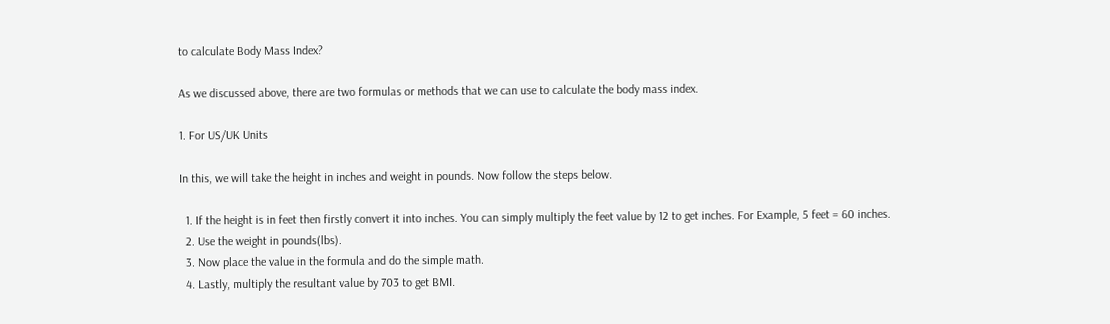to calculate Body Mass Index?

As we discussed above, there are two formulas or methods that we can use to calculate the body mass index.

1. For US/UK Units

In this, we will take the height in inches and weight in pounds. Now follow the steps below.

  1. If the height is in feet then firstly convert it into inches. You can simply multiply the feet value by 12 to get inches. For Example, 5 feet = 60 inches.
  2. Use the weight in pounds(lbs).
  3. Now place the value in the formula and do the simple math.
  4. Lastly, multiply the resultant value by 703 to get BMI.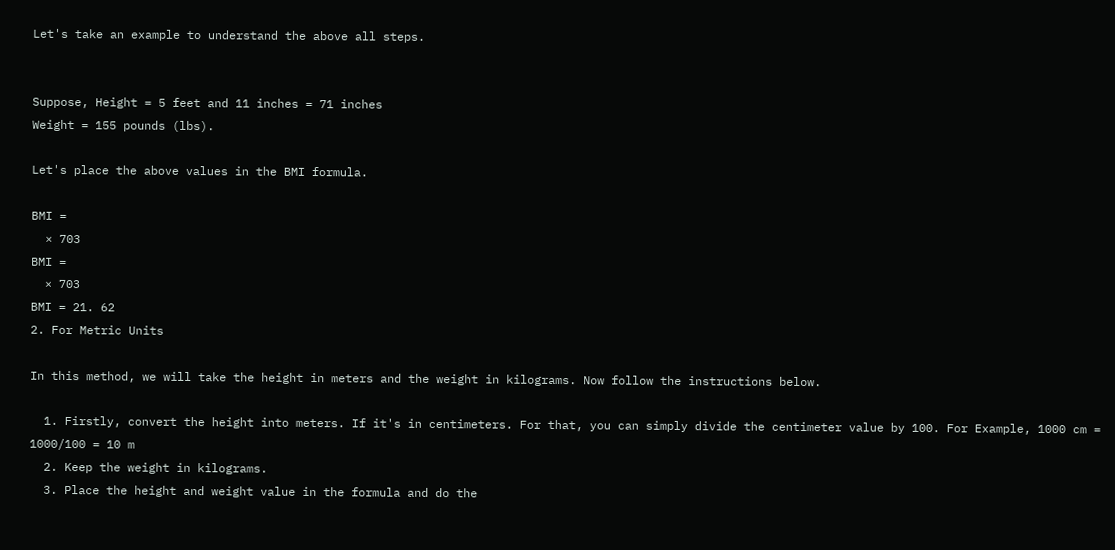Let's take an example to understand the above all steps.


Suppose, Height = 5 feet and 11 inches = 71 inches
Weight = 155 pounds (lbs).

Let's place the above values in the BMI formula.

BMI =
  × 703
BMI =
  × 703
BMI = 21. 62
2. For Metric Units

In this method, we will take the height in meters and the weight in kilograms. Now follow the instructions below.

  1. Firstly, convert the height into meters. If it's in centimeters. For that, you can simply divide the centimeter value by 100. For Example, 1000 cm = 1000/100 = 10 m
  2. Keep the weight in kilograms.
  3. Place the height and weight value in the formula and do the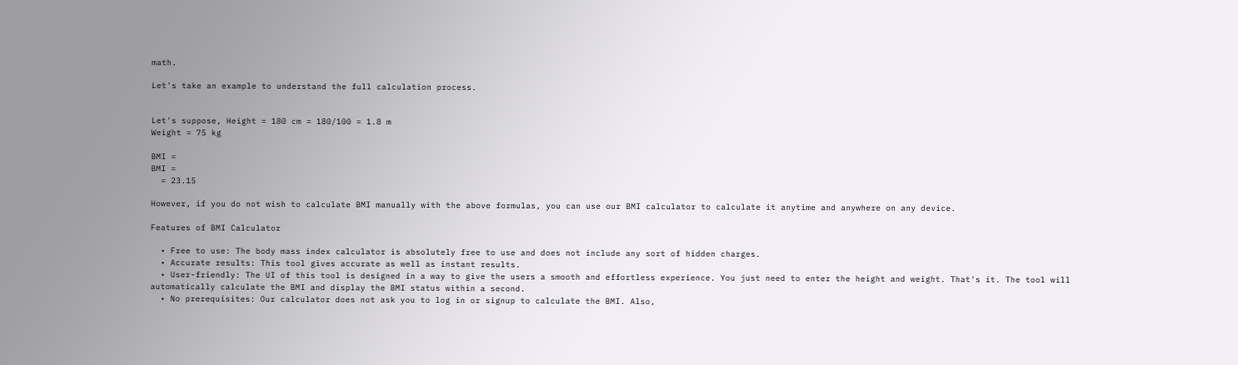math.

Let's take an example to understand the full calculation process.


Let's suppose, Height = 180 cm = 180/100 = 1.8 m
Weight = 75 kg

BMI =
BMI =
  = 23.15

However, if you do not wish to calculate BMI manually with the above formulas, you can use our BMI calculator to calculate it anytime and anywhere on any device.

Features of BMI Calculator

  • Free to use: The body mass index calculator is absolutely free to use and does not include any sort of hidden charges.
  • Accurate results: This tool gives accurate as well as instant results.
  • User-friendly: The UI of this tool is designed in a way to give the users a smooth and effortless experience. You just need to enter the height and weight. That's it. The tool will automatically calculate the BMI and display the BMI status within a second.
  • No prerequisites: Our calculator does not ask you to log in or signup to calculate the BMI. Also,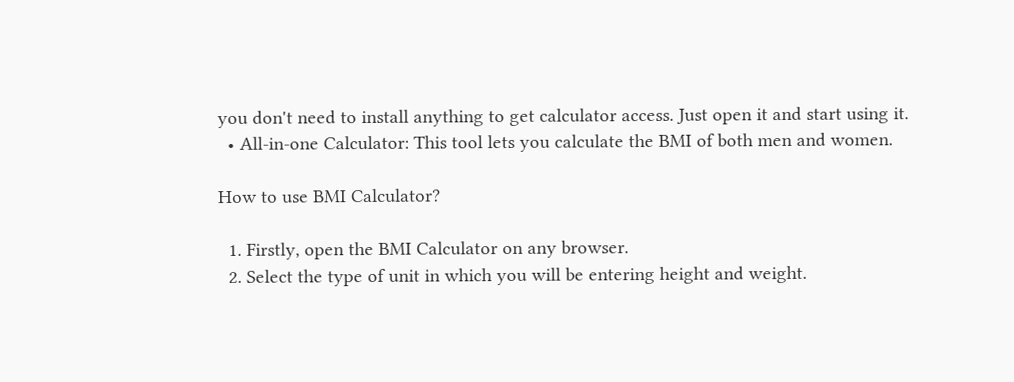you don't need to install anything to get calculator access. Just open it and start using it.
  • All-in-one Calculator: This tool lets you calculate the BMI of both men and women.

How to use BMI Calculator?

  1. Firstly, open the BMI Calculator on any browser.
  2. Select the type of unit in which you will be entering height and weight.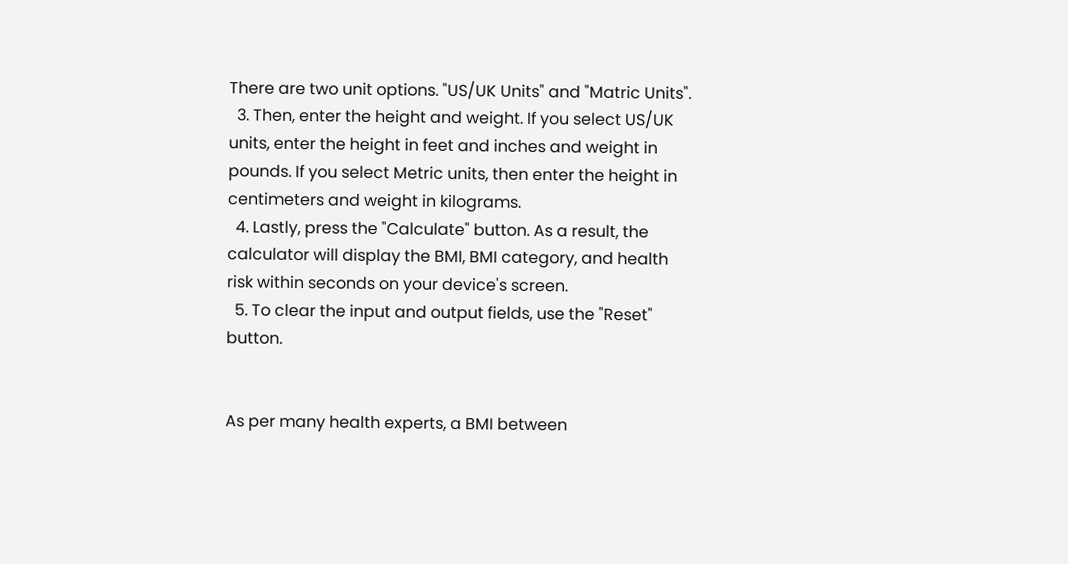There are two unit options. "US/UK Units" and "Matric Units".
  3. Then, enter the height and weight. If you select US/UK units, enter the height in feet and inches and weight in pounds. If you select Metric units, then enter the height in centimeters and weight in kilograms.
  4. Lastly, press the "Calculate" button. As a result, the calculator will display the BMI, BMI category, and health risk within seconds on your device's screen.
  5. To clear the input and output fields, use the "Reset" button.


As per many health experts, a BMI between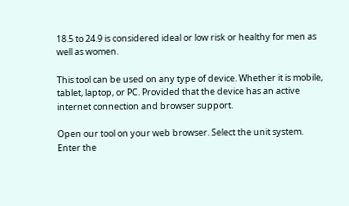18.5 to 24.9 is considered ideal or low risk or healthy for men as well as women.

This tool can be used on any type of device. Whether it is mobile, tablet, laptop, or PC. Provided that the device has an active internet connection and browser support.

Open our tool on your web browser. Select the unit system. Enter the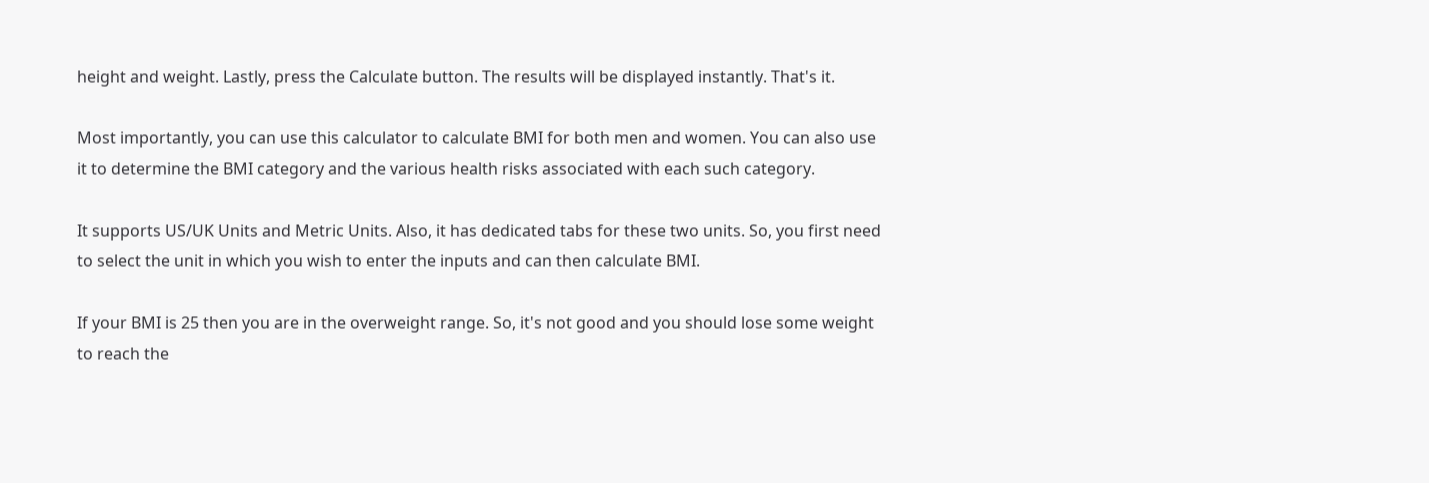height and weight. Lastly, press the Calculate button. The results will be displayed instantly. That's it.

Most importantly, you can use this calculator to calculate BMI for both men and women. You can also use it to determine the BMI category and the various health risks associated with each such category.

It supports US/UK Units and Metric Units. Also, it has dedicated tabs for these two units. So, you first need to select the unit in which you wish to enter the inputs and can then calculate BMI.

If your BMI is 25 then you are in the overweight range. So, it's not good and you should lose some weight to reach the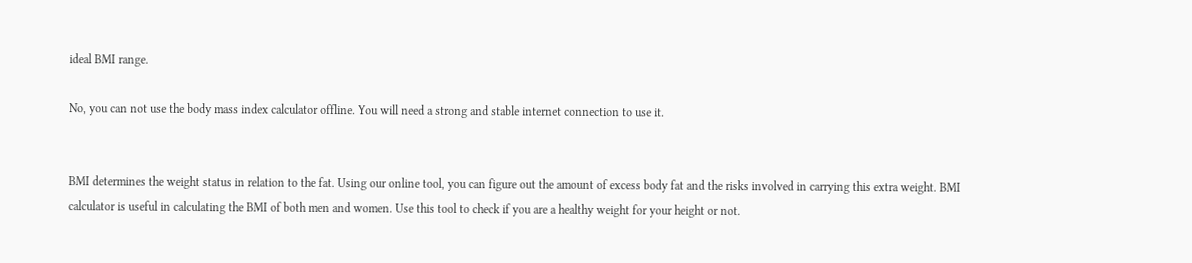ideal BMI range.

No, you can not use the body mass index calculator offline. You will need a strong and stable internet connection to use it.


BMI determines the weight status in relation to the fat. Using our online tool, you can figure out the amount of excess body fat and the risks involved in carrying this extra weight. BMI calculator is useful in calculating the BMI of both men and women. Use this tool to check if you are a healthy weight for your height or not.